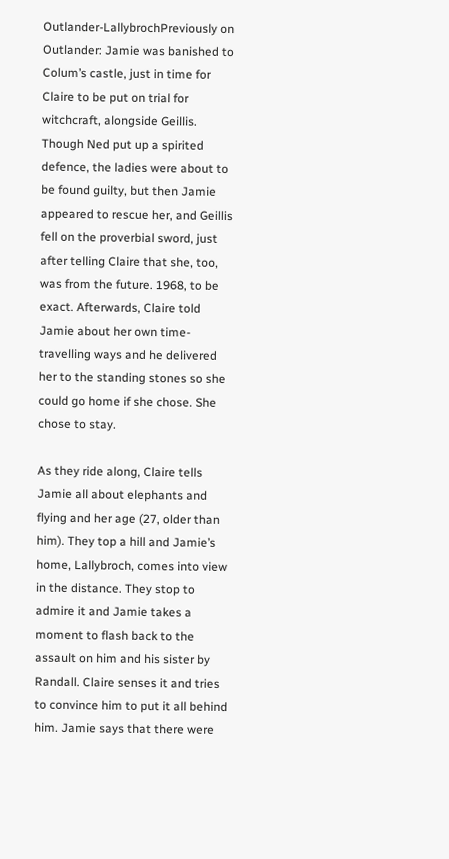Outlander-LallybrochPreviously on Outlander: Jamie was banished to Colum’s castle, just in time for Claire to be put on trial for witchcraft, alongside Geillis. Though Ned put up a spirited defence, the ladies were about to be found guilty, but then Jamie appeared to rescue her, and Geillis fell on the proverbial sword, just after telling Claire that she, too, was from the future. 1968, to be exact. Afterwards, Claire told Jamie about her own time-travelling ways and he delivered her to the standing stones so she could go home if she chose. She chose to stay.

As they ride along, Claire tells Jamie all about elephants and flying and her age (27, older than him). They top a hill and Jamie’s home, Lallybroch, comes into view in the distance. They stop to admire it and Jamie takes a moment to flash back to the assault on him and his sister by Randall. Claire senses it and tries to convince him to put it all behind him. Jamie says that there were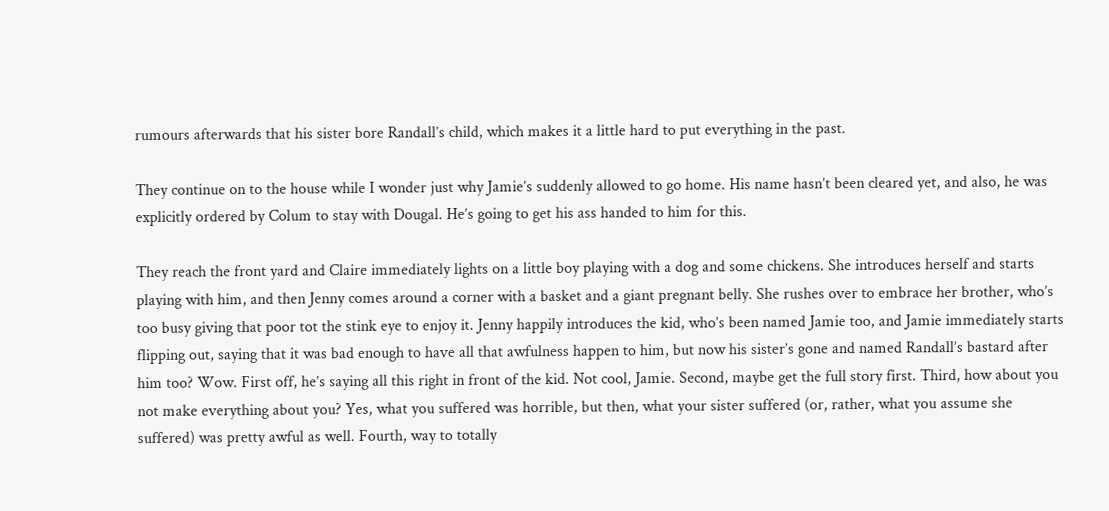rumours afterwards that his sister bore Randall’s child, which makes it a little hard to put everything in the past.

They continue on to the house while I wonder just why Jamie’s suddenly allowed to go home. His name hasn’t been cleared yet, and also, he was explicitly ordered by Colum to stay with Dougal. He’s going to get his ass handed to him for this.

They reach the front yard and Claire immediately lights on a little boy playing with a dog and some chickens. She introduces herself and starts playing with him, and then Jenny comes around a corner with a basket and a giant pregnant belly. She rushes over to embrace her brother, who’s too busy giving that poor tot the stink eye to enjoy it. Jenny happily introduces the kid, who’s been named Jamie too, and Jamie immediately starts flipping out, saying that it was bad enough to have all that awfulness happen to him, but now his sister’s gone and named Randall’s bastard after him too? Wow. First off, he’s saying all this right in front of the kid. Not cool, Jamie. Second, maybe get the full story first. Third, how about you not make everything about you? Yes, what you suffered was horrible, but then, what your sister suffered (or, rather, what you assume she suffered) was pretty awful as well. Fourth, way to totally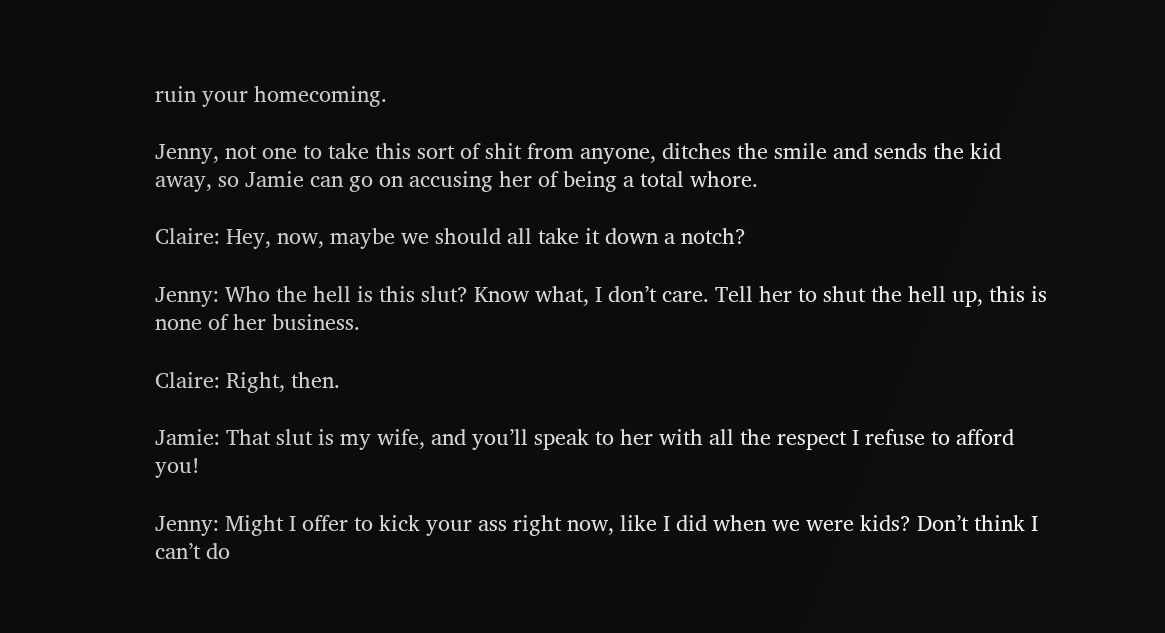ruin your homecoming.

Jenny, not one to take this sort of shit from anyone, ditches the smile and sends the kid away, so Jamie can go on accusing her of being a total whore.

Claire: Hey, now, maybe we should all take it down a notch?

Jenny: Who the hell is this slut? Know what, I don’t care. Tell her to shut the hell up, this is none of her business.

Claire: Right, then.

Jamie: That slut is my wife, and you’ll speak to her with all the respect I refuse to afford you!

Jenny: Might I offer to kick your ass right now, like I did when we were kids? Don’t think I can’t do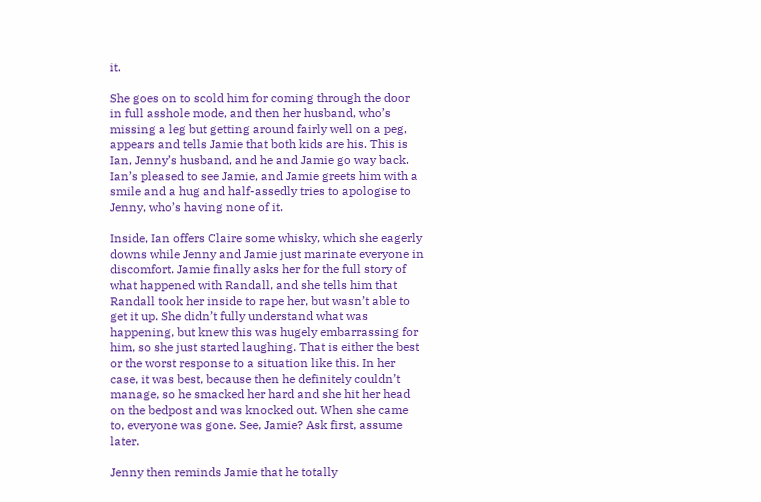it.

She goes on to scold him for coming through the door in full asshole mode, and then her husband, who’s missing a leg but getting around fairly well on a peg, appears and tells Jamie that both kids are his. This is Ian, Jenny’s husband, and he and Jamie go way back. Ian’s pleased to see Jamie, and Jamie greets him with a smile and a hug and half-assedly tries to apologise to Jenny, who’s having none of it.

Inside, Ian offers Claire some whisky, which she eagerly downs while Jenny and Jamie just marinate everyone in discomfort. Jamie finally asks her for the full story of what happened with Randall, and she tells him that Randall took her inside to rape her, but wasn’t able to get it up. She didn’t fully understand what was happening, but knew this was hugely embarrassing for him, so she just started laughing. That is either the best or the worst response to a situation like this. In her case, it was best, because then he definitely couldn’t manage, so he smacked her hard and she hit her head on the bedpost and was knocked out. When she came to, everyone was gone. See, Jamie? Ask first, assume later.

Jenny then reminds Jamie that he totally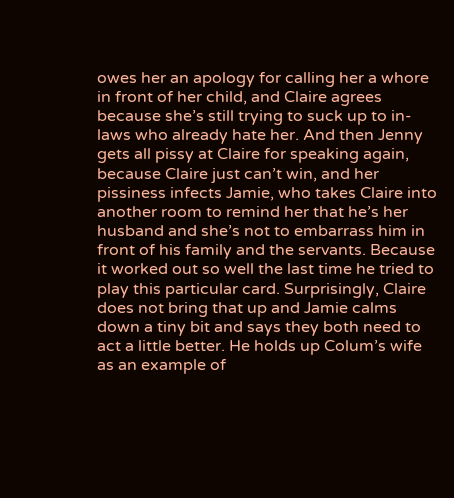owes her an apology for calling her a whore in front of her child, and Claire agrees because she’s still trying to suck up to in-laws who already hate her. And then Jenny gets all pissy at Claire for speaking again, because Claire just can’t win, and her pissiness infects Jamie, who takes Claire into another room to remind her that he’s her husband and she’s not to embarrass him in front of his family and the servants. Because it worked out so well the last time he tried to play this particular card. Surprisingly, Claire does not bring that up and Jamie calms down a tiny bit and says they both need to act a little better. He holds up Colum’s wife as an example of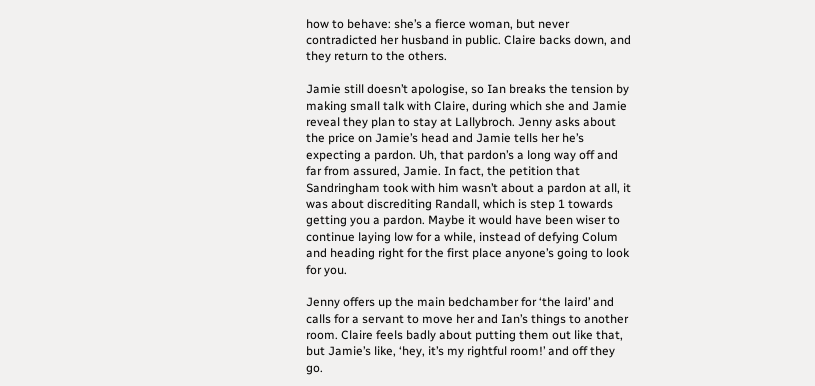how to behave: she’s a fierce woman, but never contradicted her husband in public. Claire backs down, and they return to the others.

Jamie still doesn’t apologise, so Ian breaks the tension by making small talk with Claire, during which she and Jamie reveal they plan to stay at Lallybroch. Jenny asks about the price on Jamie’s head and Jamie tells her he’s expecting a pardon. Uh, that pardon’s a long way off and far from assured, Jamie. In fact, the petition that Sandringham took with him wasn’t about a pardon at all, it was about discrediting Randall, which is step 1 towards getting you a pardon. Maybe it would have been wiser to continue laying low for a while, instead of defying Colum and heading right for the first place anyone’s going to look for you.

Jenny offers up the main bedchamber for ‘the laird’ and calls for a servant to move her and Ian’s things to another room. Claire feels badly about putting them out like that, but Jamie’s like, ‘hey, it’s my rightful room!’ and off they go.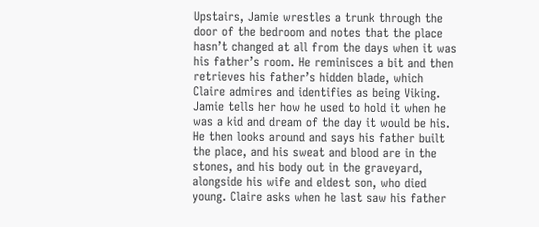Upstairs, Jamie wrestles a trunk through the door of the bedroom and notes that the place hasn’t changed at all from the days when it was his father’s room. He reminisces a bit and then retrieves his father’s hidden blade, which Claire admires and identifies as being Viking. Jamie tells her how he used to hold it when he was a kid and dream of the day it would be his. He then looks around and says his father built the place, and his sweat and blood are in the stones, and his body out in the graveyard, alongside his wife and eldest son, who died young. Claire asks when he last saw his father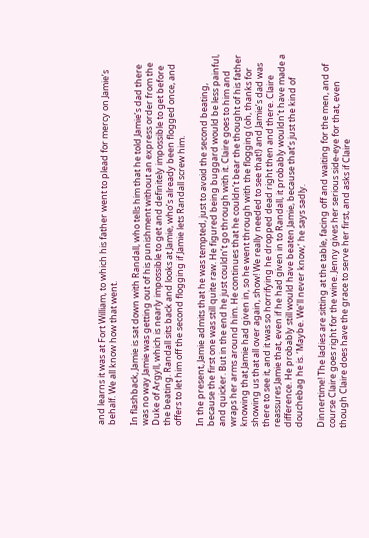and learns it was at Fort William, to which his father went to plead for mercy on Jamie’s behalf. We all know how that went.

In flashback, Jamie is sat down with Randall, who tells him that he told Jamie’s dad there was no way Jamie was getting out of his punishment without an express order from the Duke of Argyll, which is nearly impossible to get and definitely impossible to get before the beating. Randall sits back and looks at Jamie, who’s already been flogged once, and offers to let him off the second flogging if Jamie lets Randall screw him.

In the present, Jamie admits that he was tempted, just to avoid the second beating, because the first one was still quite raw. He figured being buggard would be less painful, and quicker. But in the end he just couldn’t go through with it. Claire goes to him and wraps her arms around him. He continues that he couldn’t bear the thought of his father knowing that Jamie had given in, so he went through with the flogging (oh, thanks for showing us that all over again, show! We really needed to see that!) and Jamie’s dad was there to see it, and it was so horrifying he dropped dead right then and there. Claire reassures Jamie that, even if he had given in to Randall, it probably wouldn’t have made a difference. He probably still would have beaten Jamie, because that’s just the kind of douchebag he is. ‘Maybe. We’ll never know,’ he says sadly.

Dinnertime! The ladies are sitting at the table, facing off and waiting for the men, and of course Claire goes right for the wine. Jenny gives her serious side-eye for that, even though Claire does have the grace to serve her first, and asks if Claire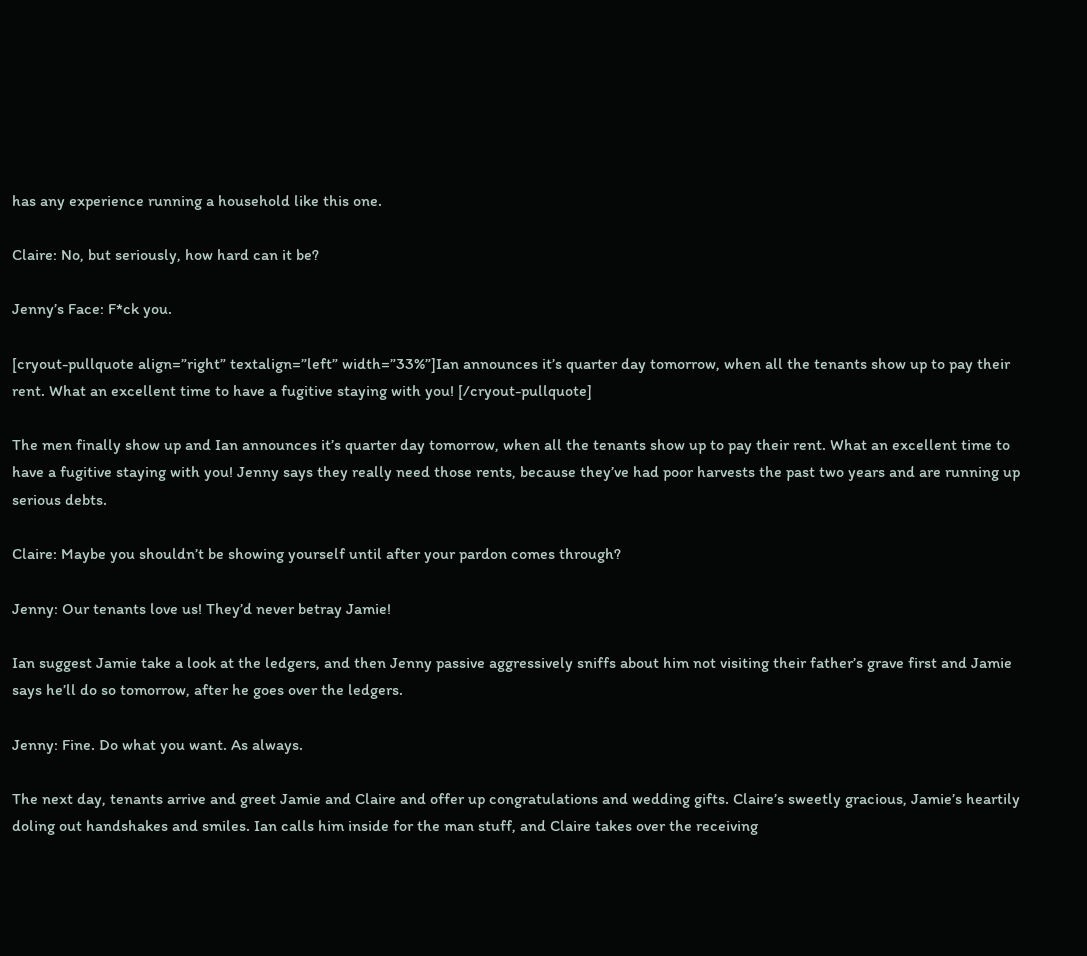has any experience running a household like this one.

Claire: No, but seriously, how hard can it be?

Jenny’s Face: F*ck you.

[cryout-pullquote align=”right” textalign=”left” width=”33%”]Ian announces it’s quarter day tomorrow, when all the tenants show up to pay their rent. What an excellent time to have a fugitive staying with you! [/cryout-pullquote]

The men finally show up and Ian announces it’s quarter day tomorrow, when all the tenants show up to pay their rent. What an excellent time to have a fugitive staying with you! Jenny says they really need those rents, because they’ve had poor harvests the past two years and are running up serious debts.

Claire: Maybe you shouldn’t be showing yourself until after your pardon comes through?

Jenny: Our tenants love us! They’d never betray Jamie!

Ian suggest Jamie take a look at the ledgers, and then Jenny passive aggressively sniffs about him not visiting their father’s grave first and Jamie says he’ll do so tomorrow, after he goes over the ledgers.

Jenny: Fine. Do what you want. As always.

The next day, tenants arrive and greet Jamie and Claire and offer up congratulations and wedding gifts. Claire’s sweetly gracious, Jamie’s heartily doling out handshakes and smiles. Ian calls him inside for the man stuff, and Claire takes over the receiving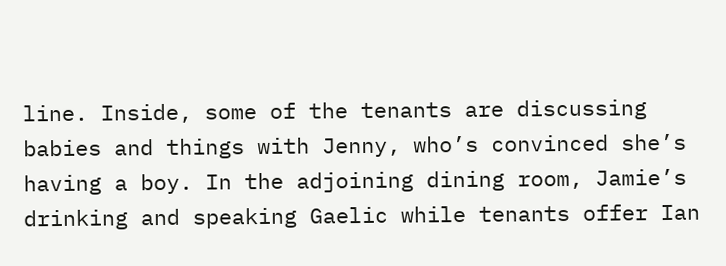line. Inside, some of the tenants are discussing babies and things with Jenny, who’s convinced she’s having a boy. In the adjoining dining room, Jamie’s drinking and speaking Gaelic while tenants offer Ian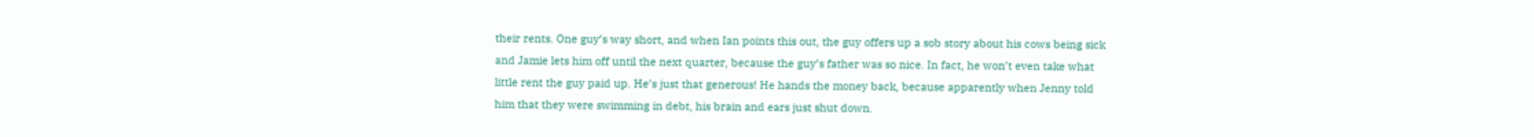their rents. One guy’s way short, and when Ian points this out, the guy offers up a sob story about his cows being sick and Jamie lets him off until the next quarter, because the guy’s father was so nice. In fact, he won’t even take what little rent the guy paid up. He’s just that generous! He hands the money back, because apparently when Jenny told him that they were swimming in debt, his brain and ears just shut down.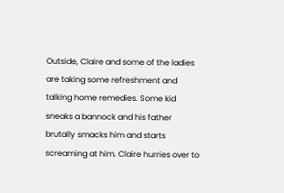Outside, Claire and some of the ladies are taking some refreshment and talking home remedies. Some kid sneaks a bannock and his father brutally smacks him and starts screaming at him. Claire hurries over to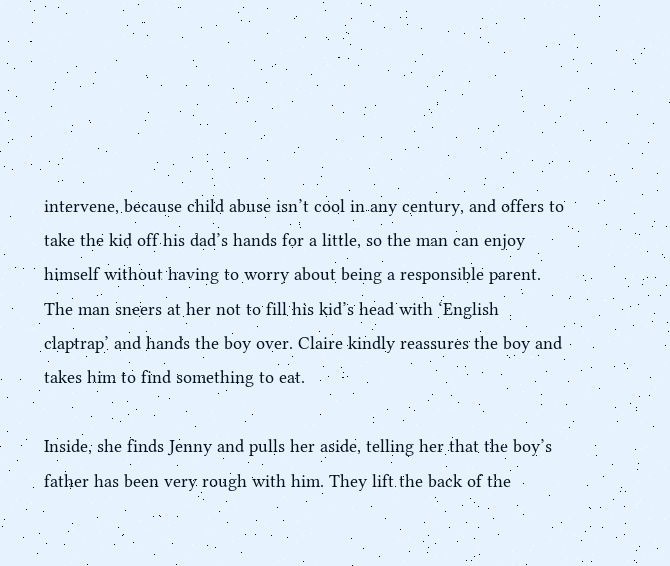intervene, because child abuse isn’t cool in any century, and offers to take the kid off his dad’s hands for a little, so the man can enjoy himself without having to worry about being a responsible parent. The man sneers at her not to fill his kid’s head with ‘English claptrap’ and hands the boy over. Claire kindly reassures the boy and takes him to find something to eat.

Inside, she finds Jenny and pulls her aside, telling her that the boy’s father has been very rough with him. They lift the back of the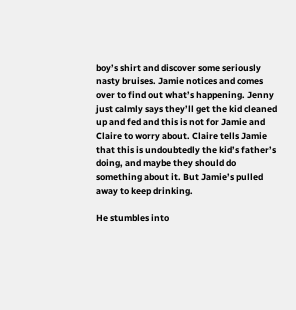boy’s shirt and discover some seriously nasty bruises. Jamie notices and comes over to find out what’s happening. Jenny just calmly says they’ll get the kid cleaned up and fed and this is not for Jamie and Claire to worry about. Claire tells Jamie that this is undoubtedly the kid’s father’s doing, and maybe they should do something about it. But Jamie’s pulled away to keep drinking.

He stumbles into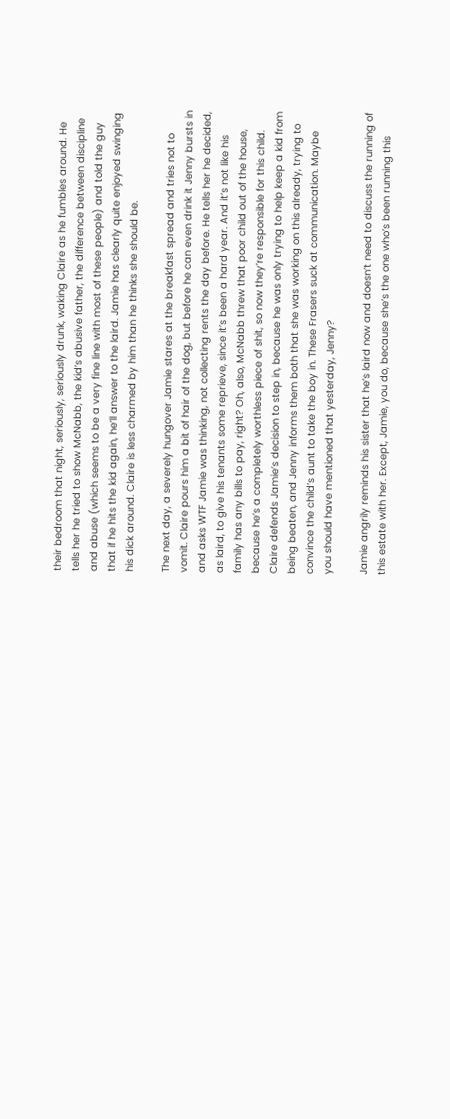their bedroom that night, seriously, seriously drunk, waking Claire as he fumbles around. He tells her he tried to show McNabb, the kid’s abusive father, the difference between discipline and abuse (which seems to be a very fine line with most of these people) and told the guy that if he hits the kid again, he’ll answer to the laird. Jamie has clearly quite enjoyed swinging his dick around. Claire is less charmed by him than he thinks she should be.

The next day, a severely hungover Jamie stares at the breakfast spread and tries not to vomit. Claire pours him a bit of hair of the dog, but before he can even drink it Jenny bursts in and asks WTF Jamie was thinking, not collecting rents the day before. He tells her he decided, as laird, to give his tenants some reprieve, since it’s been a hard year. And it’s not like his family has any bills to pay, right? Oh, also, McNabb threw that poor child out of the house, because he’s a completely worthless piece of shit, so now they’re responsible for this child. Claire defends Jamie’s decision to step in, because he was only trying to help keep a kid from being beaten, and Jenny informs them both that she was working on this already, trying to convince the child’s aunt to take the boy in. These Frasers suck at communication. Maybe you should have mentioned that yesterday, Jenny?

Jamie angrily reminds his sister that he’s laird now and doesn’t need to discuss the running of this estate with her. Except, Jamie, you do, because she’s the one who’s been running this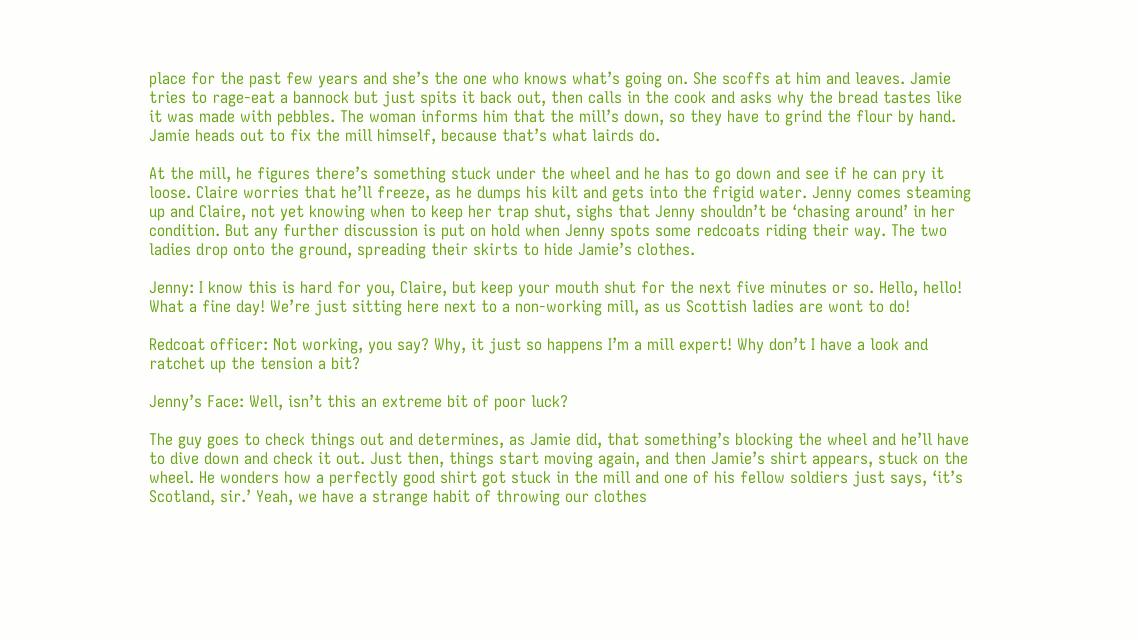place for the past few years and she’s the one who knows what’s going on. She scoffs at him and leaves. Jamie tries to rage-eat a bannock but just spits it back out, then calls in the cook and asks why the bread tastes like it was made with pebbles. The woman informs him that the mill’s down, so they have to grind the flour by hand. Jamie heads out to fix the mill himself, because that’s what lairds do.

At the mill, he figures there’s something stuck under the wheel and he has to go down and see if he can pry it loose. Claire worries that he’ll freeze, as he dumps his kilt and gets into the frigid water. Jenny comes steaming up and Claire, not yet knowing when to keep her trap shut, sighs that Jenny shouldn’t be ‘chasing around’ in her condition. But any further discussion is put on hold when Jenny spots some redcoats riding their way. The two ladies drop onto the ground, spreading their skirts to hide Jamie’s clothes.

Jenny: I know this is hard for you, Claire, but keep your mouth shut for the next five minutes or so. Hello, hello! What a fine day! We’re just sitting here next to a non-working mill, as us Scottish ladies are wont to do!

Redcoat officer: Not working, you say? Why, it just so happens I’m a mill expert! Why don’t I have a look and ratchet up the tension a bit?

Jenny’s Face: Well, isn’t this an extreme bit of poor luck?

The guy goes to check things out and determines, as Jamie did, that something’s blocking the wheel and he’ll have to dive down and check it out. Just then, things start moving again, and then Jamie’s shirt appears, stuck on the wheel. He wonders how a perfectly good shirt got stuck in the mill and one of his fellow soldiers just says, ‘it’s Scotland, sir.’ Yeah, we have a strange habit of throwing our clothes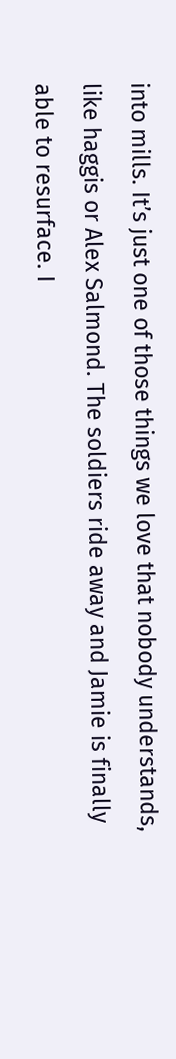into mills. It’s just one of those things we love that nobody understands, like haggis or Alex Salmond. The soldiers ride away and Jamie is finally able to resurface. I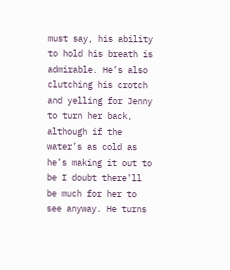must say, his ability to hold his breath is admirable. He’s also clutching his crotch and yelling for Jenny to turn her back, although if the water’s as cold as he’s making it out to be I doubt there’ll be much for her to see anyway. He turns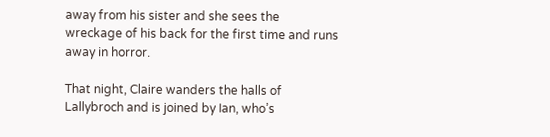away from his sister and she sees the wreckage of his back for the first time and runs away in horror.

That night, Claire wanders the halls of Lallybroch and is joined by Ian, who’s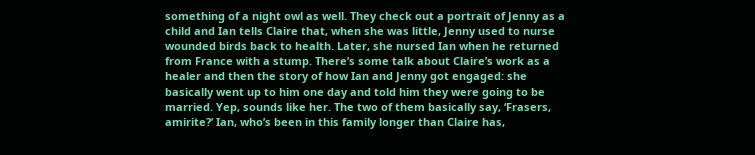something of a night owl as well. They check out a portrait of Jenny as a child and Ian tells Claire that, when she was little, Jenny used to nurse wounded birds back to health. Later, she nursed Ian when he returned from France with a stump. There’s some talk about Claire’s work as a healer and then the story of how Ian and Jenny got engaged: she basically went up to him one day and told him they were going to be married. Yep, sounds like her. The two of them basically say, ‘Frasers, amirite?’ Ian, who’s been in this family longer than Claire has,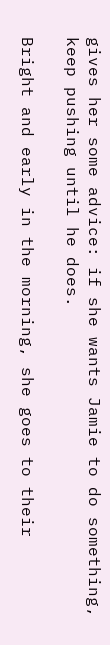gives her some advice: if she wants Jamie to do something, keep pushing until he does.

Bright and early in the morning, she goes to their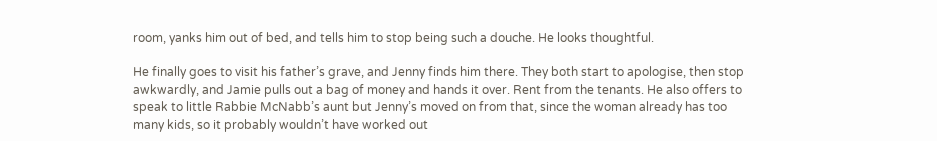room, yanks him out of bed, and tells him to stop being such a douche. He looks thoughtful.

He finally goes to visit his father’s grave, and Jenny finds him there. They both start to apologise, then stop awkwardly, and Jamie pulls out a bag of money and hands it over. Rent from the tenants. He also offers to speak to little Rabbie McNabb’s aunt but Jenny’s moved on from that, since the woman already has too many kids, so it probably wouldn’t have worked out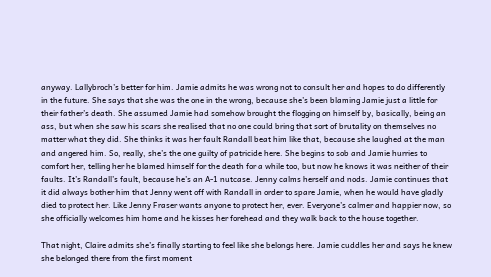anyway. Lallybroch’s better for him. Jamie admits he was wrong not to consult her and hopes to do differently in the future. She says that she was the one in the wrong, because she’s been blaming Jamie just a little for their father’s death. She assumed Jamie had somehow brought the flogging on himself by, basically, being an ass, but when she saw his scars she realised that no one could bring that sort of brutality on themselves no matter what they did. She thinks it was her fault Randall beat him like that, because she laughed at the man and angered him. So, really, she’s the one guilty of patricide here. She begins to sob and Jamie hurries to comfort her, telling her he blamed himself for the death for a while too, but now he knows it was neither of their faults. It’s Randall’s fault, because he’s an A-1 nutcase. Jenny calms herself and nods. Jamie continues that it did always bother him that Jenny went off with Randall in order to spare Jamie, when he would have gladly died to protect her. Like Jenny Fraser wants anyone to protect her, ever. Everyone’s calmer and happier now, so she officially welcomes him home and he kisses her forehead and they walk back to the house together.

That night, Claire admits she’s finally starting to feel like she belongs here. Jamie cuddles her and says he knew she belonged there from the first moment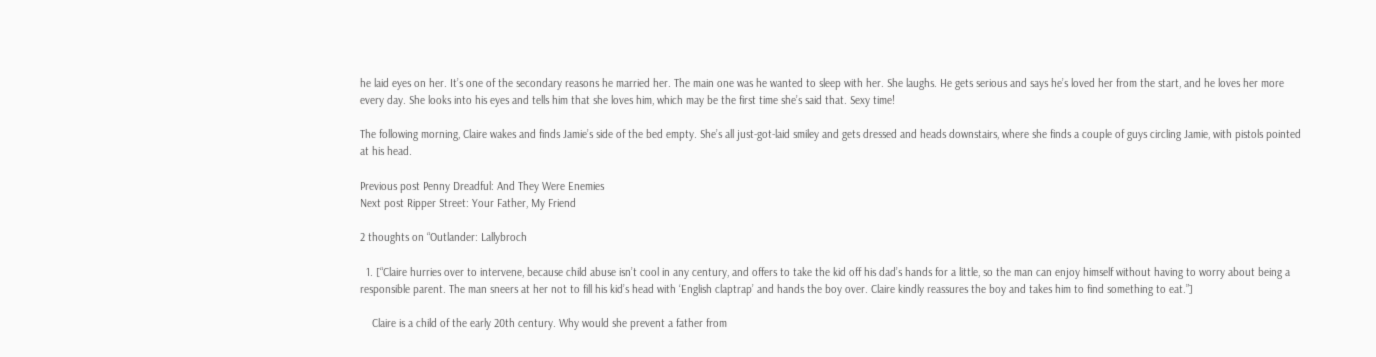he laid eyes on her. It’s one of the secondary reasons he married her. The main one was he wanted to sleep with her. She laughs. He gets serious and says he’s loved her from the start, and he loves her more every day. She looks into his eyes and tells him that she loves him, which may be the first time she’s said that. Sexy time!

The following morning, Claire wakes and finds Jamie’s side of the bed empty. She’s all just-got-laid smiley and gets dressed and heads downstairs, where she finds a couple of guys circling Jamie, with pistols pointed at his head.

Previous post Penny Dreadful: And They Were Enemies
Next post Ripper Street: Your Father, My Friend

2 thoughts on “Outlander: Lallybroch

  1. [“Claire hurries over to intervene, because child abuse isn’t cool in any century, and offers to take the kid off his dad’s hands for a little, so the man can enjoy himself without having to worry about being a responsible parent. The man sneers at her not to fill his kid’s head with ‘English claptrap’ and hands the boy over. Claire kindly reassures the boy and takes him to find something to eat.”]

    Claire is a child of the early 20th century. Why would she prevent a father from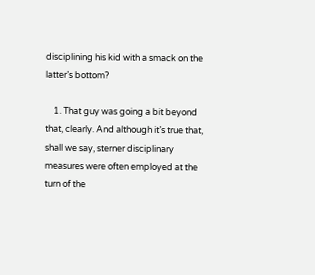disciplining his kid with a smack on the latter’s bottom?

    1. That guy was going a bit beyond that, clearly. And although it’s true that, shall we say, sterner disciplinary measures were often employed at the turn of the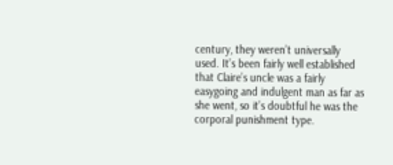century, they weren’t universally used. It’s been fairly well established that Claire’s uncle was a fairly easygoing and indulgent man as far as she went, so it’s doubtful he was the corporal punishment type.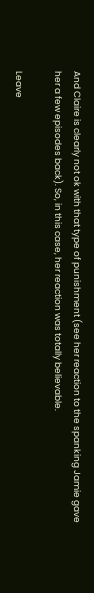And Claire is clearly not ok with that type of punishment (see her reaction to the spanking Jamie gave her a few episodes back). So, in this case, her reaction was totally believable.

Leave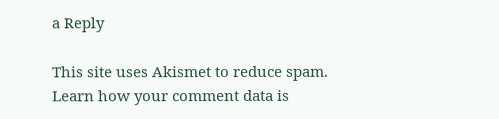a Reply

This site uses Akismet to reduce spam. Learn how your comment data is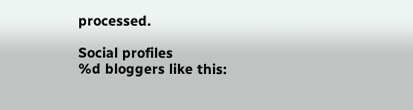processed.

Social profiles
%d bloggers like this: